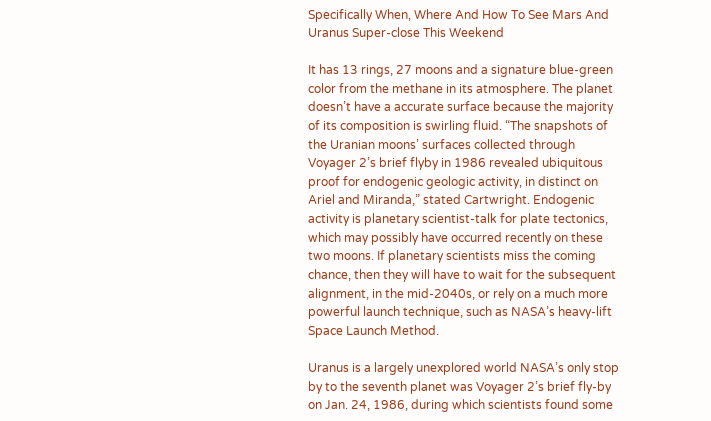Specifically When, Where And How To See Mars And Uranus Super-close This Weekend

It has 13 rings, 27 moons and a signature blue-green color from the methane in its atmosphere. The planet doesn’t have a accurate surface because the majority of its composition is swirling fluid. “The snapshots of the Uranian moons’ surfaces collected through Voyager 2’s brief flyby in 1986 revealed ubiquitous proof for endogenic geologic activity, in distinct on Ariel and Miranda,” stated Cartwright. Endogenic activity is planetary scientist-talk for plate tectonics, which may possibly have occurred recently on these two moons. If planetary scientists miss the coming chance, then they will have to wait for the subsequent alignment, in the mid-2040s, or rely on a much more powerful launch technique, such as NASA’s heavy-lift Space Launch Method.

Uranus is a largely unexplored world NASA’s only stop by to the seventh planet was Voyager 2’s brief fly-by on Jan. 24, 1986, during which scientists found some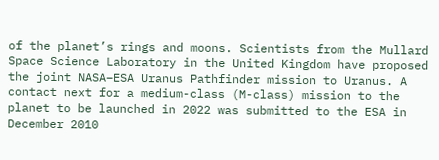of the planet’s rings and moons. Scientists from the Mullard Space Science Laboratory in the United Kingdom have proposed the joint NASA–ESA Uranus Pathfinder mission to Uranus. A contact next for a medium-class (M-class) mission to the planet to be launched in 2022 was submitted to the ESA in December 2010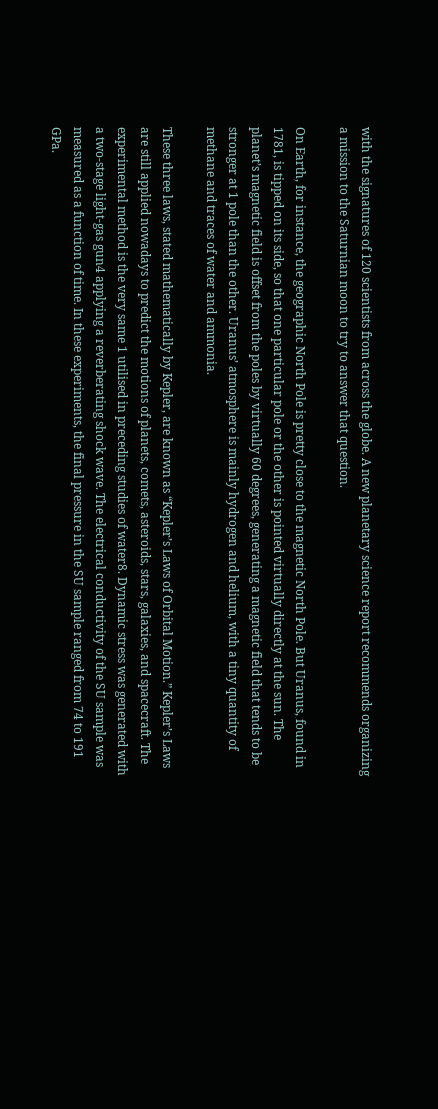with the signatures of 120 scientists from across the globe. A new planetary science report recommends organizing a mission to the Saturnian moon to try to answer that question.

On Earth, for instance, the geographic North Pole is pretty close to the magnetic North Pole. But Uranus, found in 1781, is tipped on its side, so that one particular pole or the other is pointed virtually directly at the sun. The planet’s magnetic field is offset from the poles by virtually 60 degrees, generating a magnetic field that tends to be stronger at 1 pole than the other. Uranus’ atmosphere is mainly hydrogen and helium, with a tiny quantity of methane and traces of water and ammonia.

These three laws, stated mathematically by Kepler, are known as “Kepler’s Laws of Orbital Motion.” Kepler’s Laws are still applied nowadays to predict the motions of planets, comets, asteroids, stars, galaxies, and spacecraft. The experimental method is the very same 1 utilised in preceding studies of water8. Dynamic stress was generated with a two-stage light-gas gun4 applying a reverberating shock wave. The electrical conductivity of the SU sample was measured as a function of time. In these experiments, the final pressure in the SU sample ranged from 74 to 191 GPa.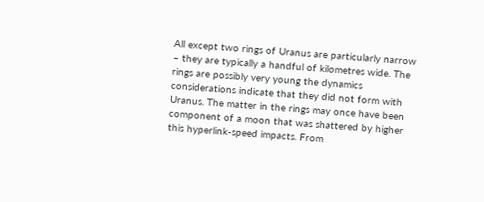All except two rings of Uranus are particularly narrow – they are typically a handful of kilometres wide. The rings are possibly very young the dynamics considerations indicate that they did not form with Uranus. The matter in the rings may once have been component of a moon that was shattered by higher this hyperlink-speed impacts. From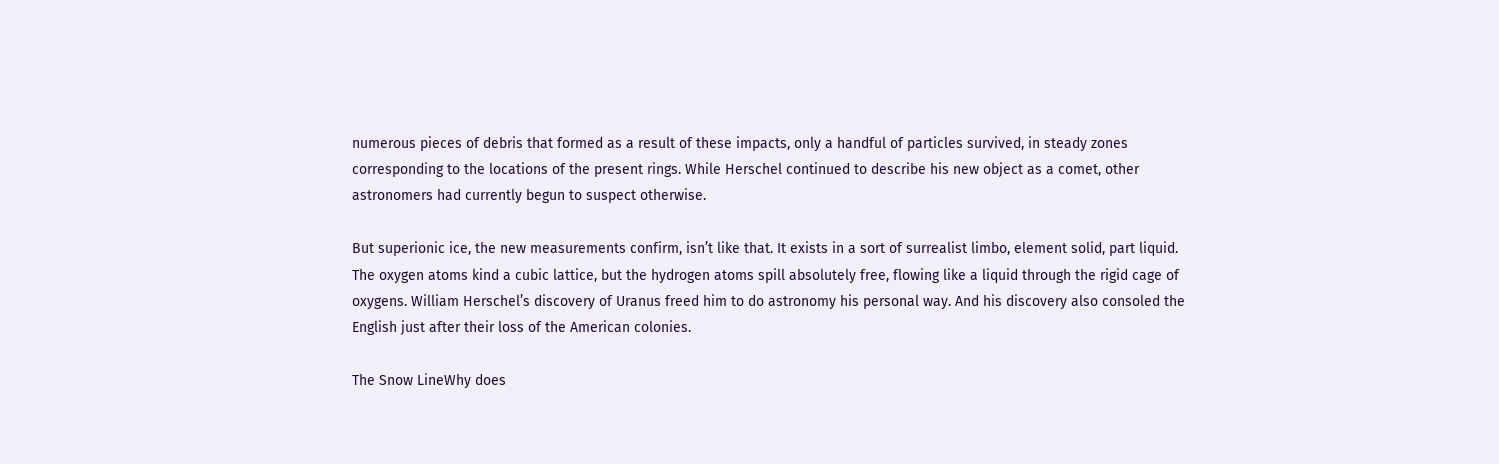numerous pieces of debris that formed as a result of these impacts, only a handful of particles survived, in steady zones corresponding to the locations of the present rings. While Herschel continued to describe his new object as a comet, other astronomers had currently begun to suspect otherwise.

But superionic ice, the new measurements confirm, isn’t like that. It exists in a sort of surrealist limbo, element solid, part liquid. The oxygen atoms kind a cubic lattice, but the hydrogen atoms spill absolutely free, flowing like a liquid through the rigid cage of oxygens. William Herschel’s discovery of Uranus freed him to do astronomy his personal way. And his discovery also consoled the English just after their loss of the American colonies.

The Snow LineWhy does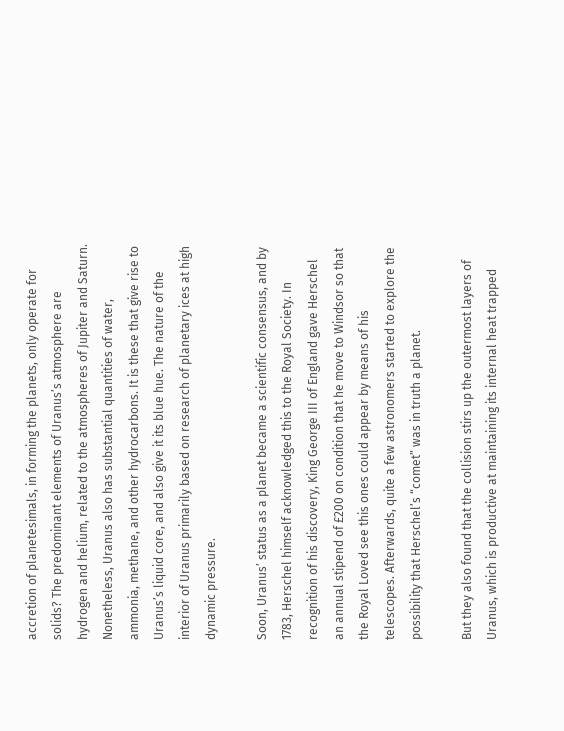accretion of planetesimals, in forming the planets, only operate for solids? The predominant elements of Uranus’s atmosphere are hydrogen and helium, related to the atmospheres of Jupiter and Saturn. Nonetheless, Uranus also has substantial quantities of water, ammonia, methane, and other hydrocarbons. It is these that give rise to Uranus’s liquid core, and also give it its blue hue. The nature of the interior of Uranus primarily based on research of planetary ices at high dynamic pressure.

Soon, Uranus’ status as a planet became a scientific consensus, and by 1783, Herschel himself acknowledged this to the Royal Society. In recognition of his discovery, King George III of England gave Herschel an annual stipend of £200 on condition that he move to Windsor so that the Royal Loved see this ones could appear by means of his telescopes. Afterwards, quite a few astronomers started to explore the possibility that Herschel’s “comet” was in truth a planet.

But they also found that the collision stirs up the outermost layers of Uranus, which is productive at maintaining its internal heat trapped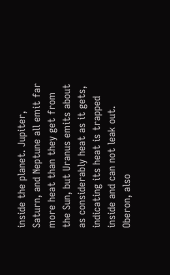inside the planet. Jupiter, Saturn, and Neptune all emit far more heat than they get from the Sun, but Uranus emits about as considerably heat as it gets, indicating its heat is trapped inside and can not leak out. Oberon, also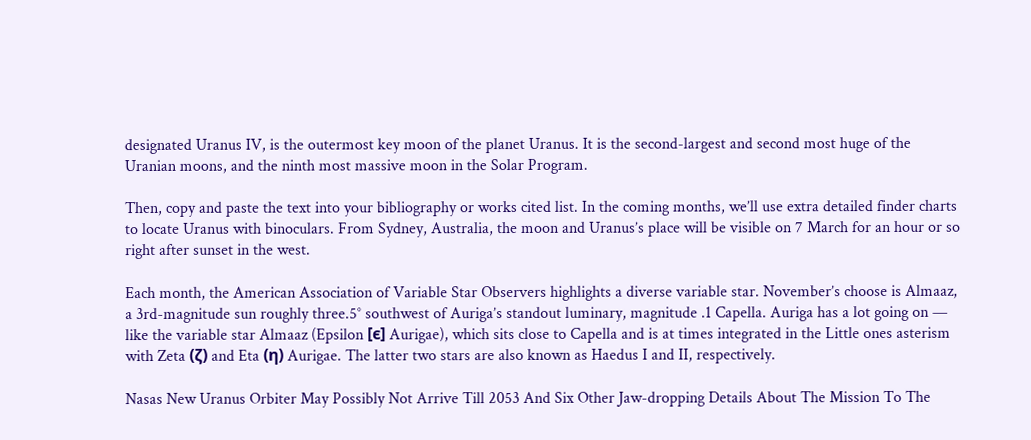designated Uranus IV, is the outermost key moon of the planet Uranus. It is the second-largest and second most huge of the Uranian moons, and the ninth most massive moon in the Solar Program.

Then, copy and paste the text into your bibliography or works cited list. In the coming months, we’ll use extra detailed finder charts to locate Uranus with binoculars. From Sydney, Australia, the moon and Uranus’s place will be visible on 7 March for an hour or so right after sunset in the west.

Each month, the American Association of Variable Star Observers highlights a diverse variable star. November’s choose is Almaaz, a 3rd-magnitude sun roughly three.5° southwest of Auriga’s standout luminary, magnitude .1 Capella. Auriga has a lot going on — like the variable star Almaaz (Epsilon [ϵ] Aurigae), which sits close to Capella and is at times integrated in the Little ones asterism with Zeta (ζ) and Eta (η) Aurigae. The latter two stars are also known as Haedus I and II, respectively.

Nasas New Uranus Orbiter May Possibly Not Arrive Till 2053 And Six Other Jaw-dropping Details About The Mission To The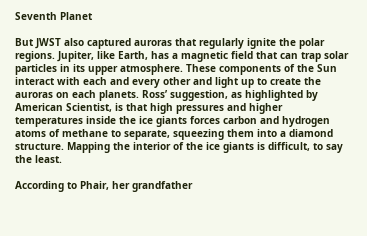Seventh Planet

But JWST also captured auroras that regularly ignite the polar regions. Jupiter, like Earth, has a magnetic field that can trap solar particles in its upper atmosphere. These components of the Sun interact with each and every other and light up to create the auroras on each planets. Ross’ suggestion, as highlighted by American Scientist, is that high pressures and higher temperatures inside the ice giants forces carbon and hydrogen atoms of methane to separate, squeezing them into a diamond structure. Mapping the interior of the ice giants is difficult, to say the least.

According to Phair, her grandfather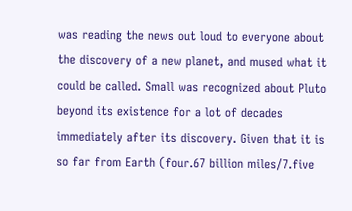was reading the news out loud to everyone about the discovery of a new planet, and mused what it could be called. Small was recognized about Pluto beyond its existence for a lot of decades immediately after its discovery. Given that it is so far from Earth (four.67 billion miles/7.five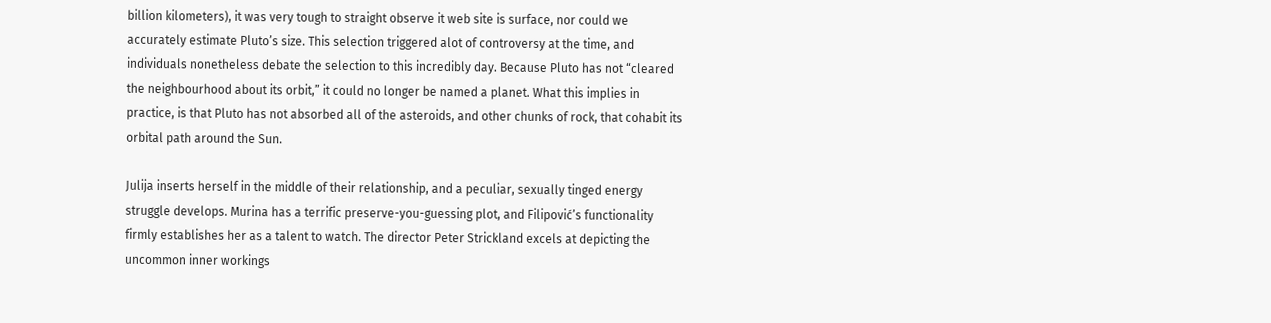billion kilometers), it was very tough to straight observe it web site is surface, nor could we accurately estimate Pluto’s size. This selection triggered alot of controversy at the time, and individuals nonetheless debate the selection to this incredibly day. Because Pluto has not “cleared the neighbourhood about its orbit,” it could no longer be named a planet. What this implies in practice, is that Pluto has not absorbed all of the asteroids, and other chunks of rock, that cohabit its orbital path around the Sun.

Julija inserts herself in the middle of their relationship, and a peculiar, sexually tinged energy struggle develops. Murina has a terrific preserve-you-guessing plot, and Filipović’s functionality firmly establishes her as a talent to watch. The director Peter Strickland excels at depicting the uncommon inner workings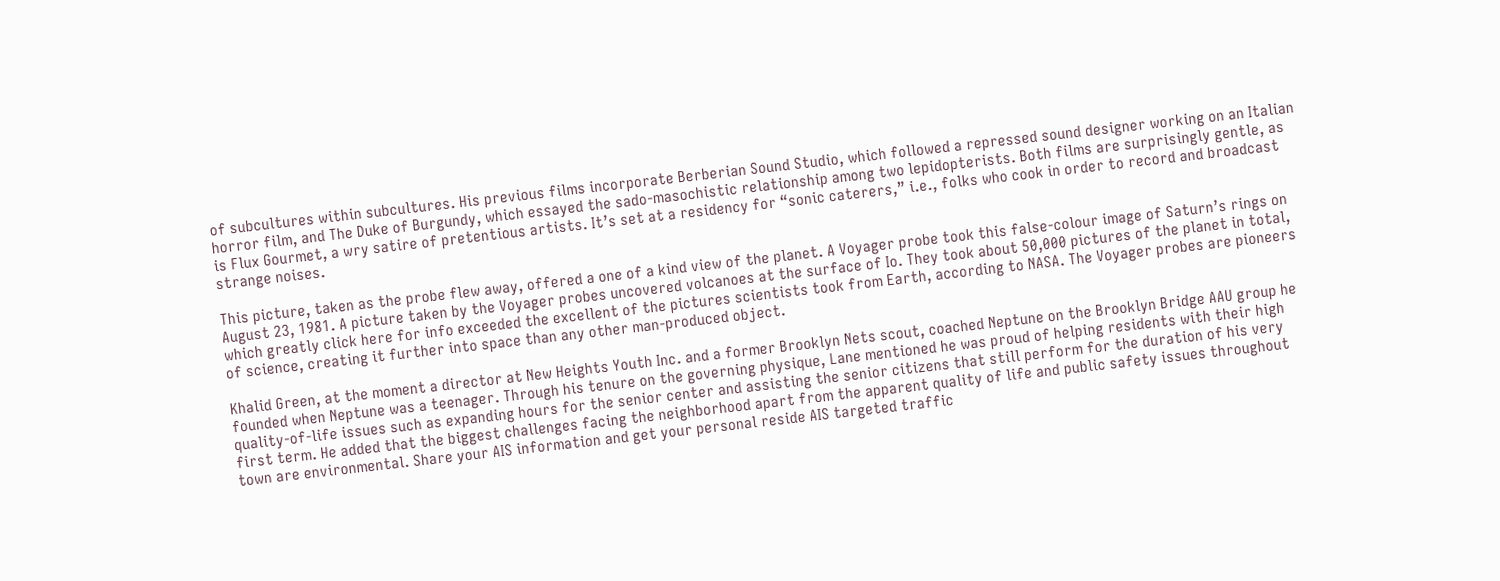of subcultures within subcultures. His previous films incorporate Berberian Sound Studio, which followed a repressed sound designer working on an Italian horror film, and The Duke of Burgundy, which essayed the sado-masochistic relationship among two lepidopterists. Both films are surprisingly gentle, as is Flux Gourmet, a wry satire of pretentious artists. It’s set at a residency for “sonic caterers,” i.e., folks who cook in order to record and broadcast strange noises.

This picture, taken as the probe flew away, offered a one of a kind view of the planet. A Voyager probe took this false-colour image of Saturn’s rings on August 23, 1981. A picture taken by the Voyager probes uncovered volcanoes at the surface of Io. They took about 50,000 pictures of the planet in total, which greatly click here for info exceeded the excellent of the pictures scientists took from Earth, according to NASA. The Voyager probes are pioneers of science, creating it further into space than any other man-produced object.

Khalid Green, at the moment a director at New Heights Youth Inc. and a former Brooklyn Nets scout, coached Neptune on the Brooklyn Bridge AAU group he founded when Neptune was a teenager. Through his tenure on the governing physique, Lane mentioned he was proud of helping residents with their high quality-of-life issues such as expanding hours for the senior center and assisting the senior citizens that still perform for the duration of his very first term. He added that the biggest challenges facing the neighborhood apart from the apparent quality of life and public safety issues throughout town are environmental. Share your AIS information and get your personal reside AIS targeted traffic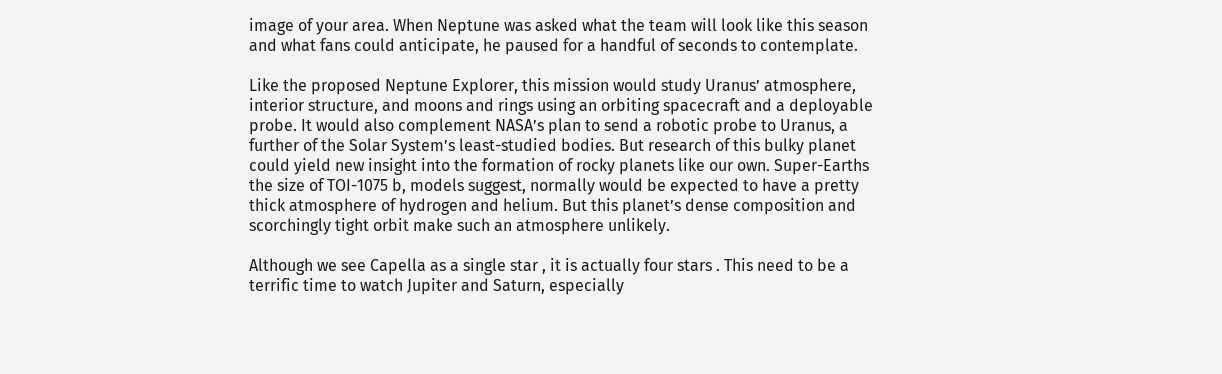image of your area. When Neptune was asked what the team will look like this season and what fans could anticipate, he paused for a handful of seconds to contemplate.

Like the proposed Neptune Explorer, this mission would study Uranus’ atmosphere, interior structure, and moons and rings using an orbiting spacecraft and a deployable probe. It would also complement NASA’s plan to send a robotic probe to Uranus, a further of the Solar System’s least-studied bodies. But research of this bulky planet could yield new insight into the formation of rocky planets like our own. Super-Earths the size of TOI-1075 b, models suggest, normally would be expected to have a pretty thick atmosphere of hydrogen and helium. But this planet’s dense composition and scorchingly tight orbit make such an atmosphere unlikely.

Although we see Capella as a single star , it is actually four stars . This need to be a terrific time to watch Jupiter and Saturn, especially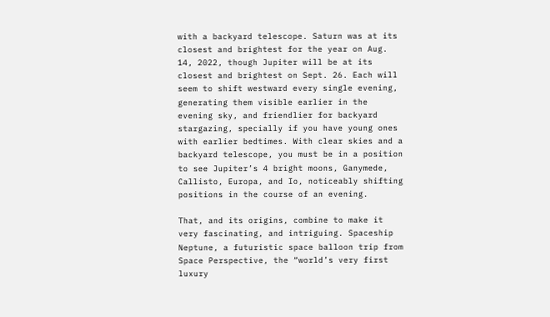with a backyard telescope. Saturn was at its closest and brightest for the year on Aug. 14, 2022, though Jupiter will be at its closest and brightest on Sept. 26. Each will seem to shift westward every single evening, generating them visible earlier in the evening sky, and friendlier for backyard stargazing, specially if you have young ones with earlier bedtimes. With clear skies and a backyard telescope, you must be in a position to see Jupiter’s 4 bright moons, Ganymede, Callisto, Europa, and Io, noticeably shifting positions in the course of an evening.

That, and its origins, combine to make it very fascinating, and intriguing. Spaceship Neptune, a futuristic space balloon trip from Space Perspective, the “world’s very first luxury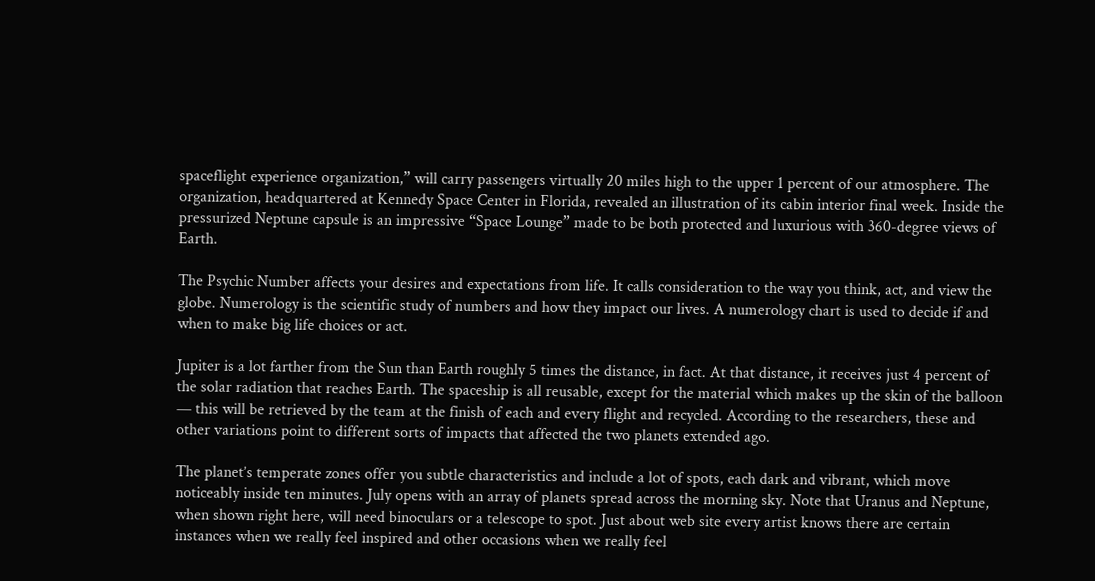spaceflight experience organization,” will carry passengers virtually 20 miles high to the upper 1 percent of our atmosphere. The organization, headquartered at Kennedy Space Center in Florida, revealed an illustration of its cabin interior final week. Inside the pressurized Neptune capsule is an impressive “Space Lounge” made to be both protected and luxurious with 360-degree views of Earth.

The Psychic Number affects your desires and expectations from life. It calls consideration to the way you think, act, and view the globe. Numerology is the scientific study of numbers and how they impact our lives. A numerology chart is used to decide if and when to make big life choices or act.

Jupiter is a lot farther from the Sun than Earth roughly 5 times the distance, in fact. At that distance, it receives just 4 percent of the solar radiation that reaches Earth. The spaceship is all reusable, except for the material which makes up the skin of the balloon — this will be retrieved by the team at the finish of each and every flight and recycled. According to the researchers, these and other variations point to different sorts of impacts that affected the two planets extended ago.

The planet’s temperate zones offer you subtle characteristics and include a lot of spots, each dark and vibrant, which move noticeably inside ten minutes. July opens with an array of planets spread across the morning sky. Note that Uranus and Neptune, when shown right here, will need binoculars or a telescope to spot. Just about web site every artist knows there are certain instances when we really feel inspired and other occasions when we really feel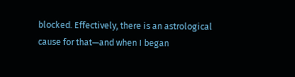blocked. Effectively, there is an astrological cause for that—and when I began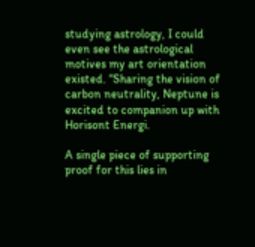studying astrology, I could even see the astrological motives my art orientation existed. “Sharing the vision of carbon neutrality, Neptune is excited to companion up with Horisont Energi.

A single piece of supporting proof for this lies in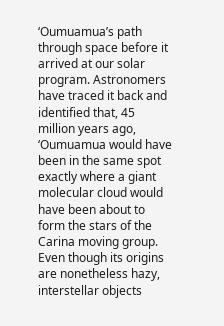‘Oumuamua’s path through space before it arrived at our solar program. Astronomers have traced it back and identified that, 45 million years ago, ‘Oumuamua would have been in the same spot exactly where a giant molecular cloud would have been about to form the stars of the Carina moving group. Even though its origins are nonetheless hazy, interstellar objects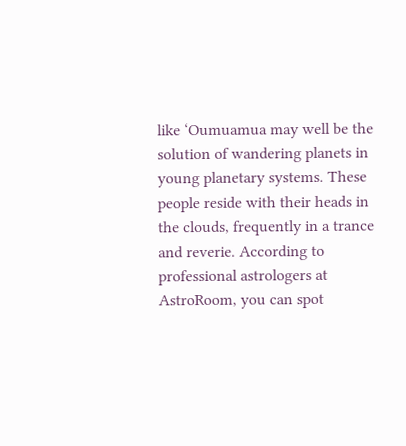like ‘Oumuamua may well be the solution of wandering planets in young planetary systems. These people reside with their heads in the clouds, frequently in a trance and reverie. According to professional astrologers at AstroRoom, you can spot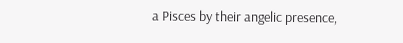a Pisces by their angelic presence,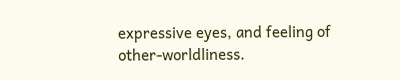expressive eyes, and feeling of other-worldliness.